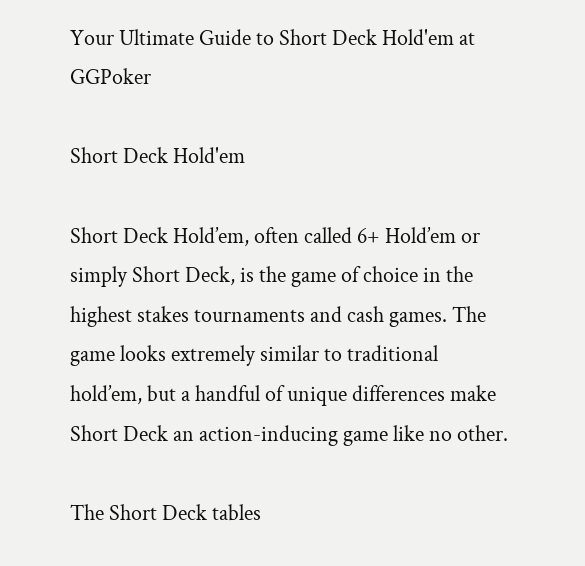Your Ultimate Guide to Short Deck Hold'em at GGPoker

Short Deck Hold'em

Short Deck Hold’em, often called 6+ Hold’em or simply Short Deck, is the game of choice in the highest stakes tournaments and cash games. The game looks extremely similar to traditional hold’em, but a handful of unique differences make Short Deck an action-inducing game like no other.

The Short Deck tables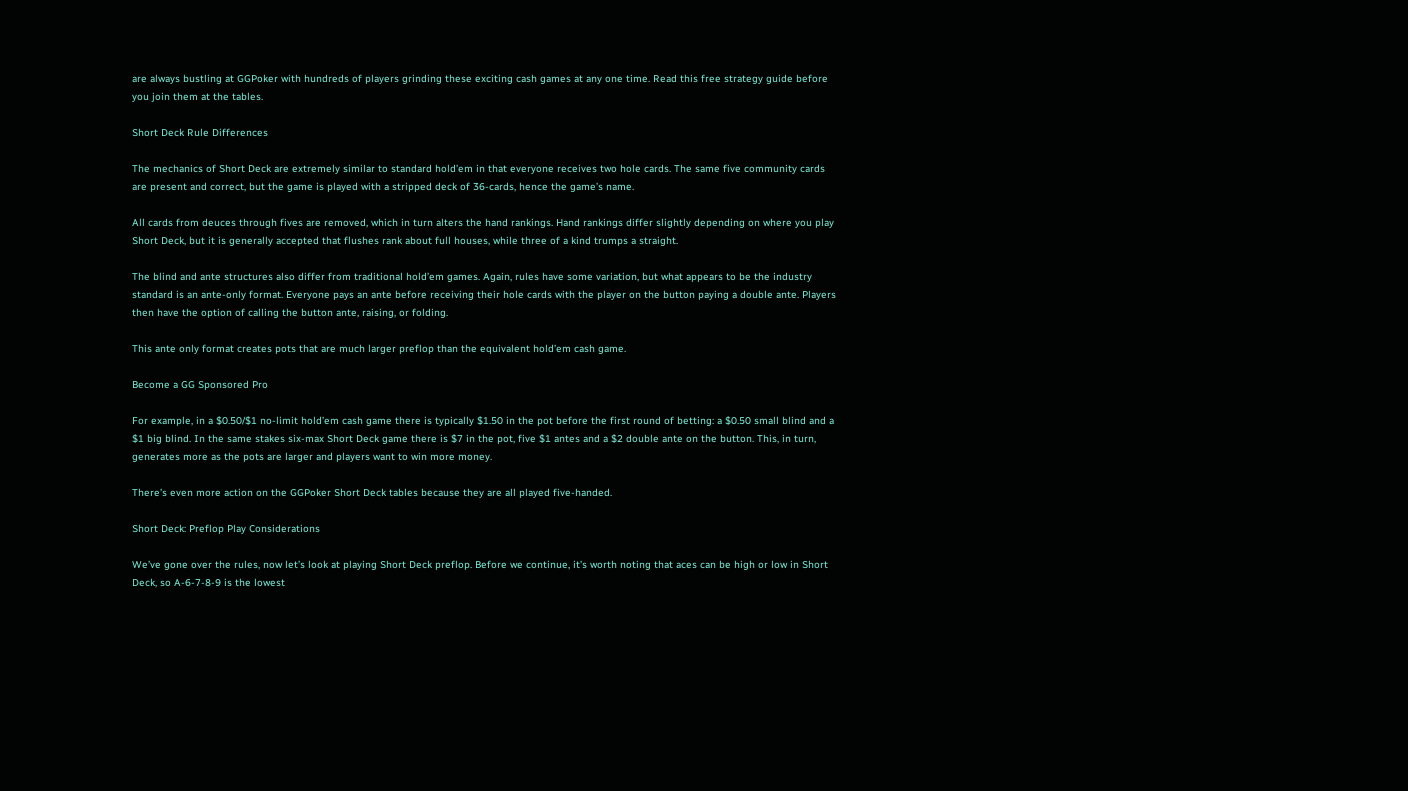are always bustling at GGPoker with hundreds of players grinding these exciting cash games at any one time. Read this free strategy guide before you join them at the tables.

Short Deck Rule Differences

The mechanics of Short Deck are extremely similar to standard hold’em in that everyone receives two hole cards. The same five community cards are present and correct, but the game is played with a stripped deck of 36-cards, hence the game’s name.

All cards from deuces through fives are removed, which in turn alters the hand rankings. Hand rankings differ slightly depending on where you play Short Deck, but it is generally accepted that flushes rank about full houses, while three of a kind trumps a straight.

The blind and ante structures also differ from traditional hold’em games. Again, rules have some variation, but what appears to be the industry standard is an ante-only format. Everyone pays an ante before receiving their hole cards with the player on the button paying a double ante. Players then have the option of calling the button ante, raising, or folding.

This ante only format creates pots that are much larger preflop than the equivalent hold’em cash game.

Become a GG Sponsored Pro

For example, in a $0.50/$1 no-limit hold’em cash game there is typically $1.50 in the pot before the first round of betting: a $0.50 small blind and a $1 big blind. In the same stakes six-max Short Deck game there is $7 in the pot, five $1 antes and a $2 double ante on the button. This, in turn, generates more as the pots are larger and players want to win more money.

There’s even more action on the GGPoker Short Deck tables because they are all played five-handed.

Short Deck: Preflop Play Considerations

We’ve gone over the rules, now let’s look at playing Short Deck preflop. Before we continue, it’s worth noting that aces can be high or low in Short Deck, so A-6-7-8-9 is the lowest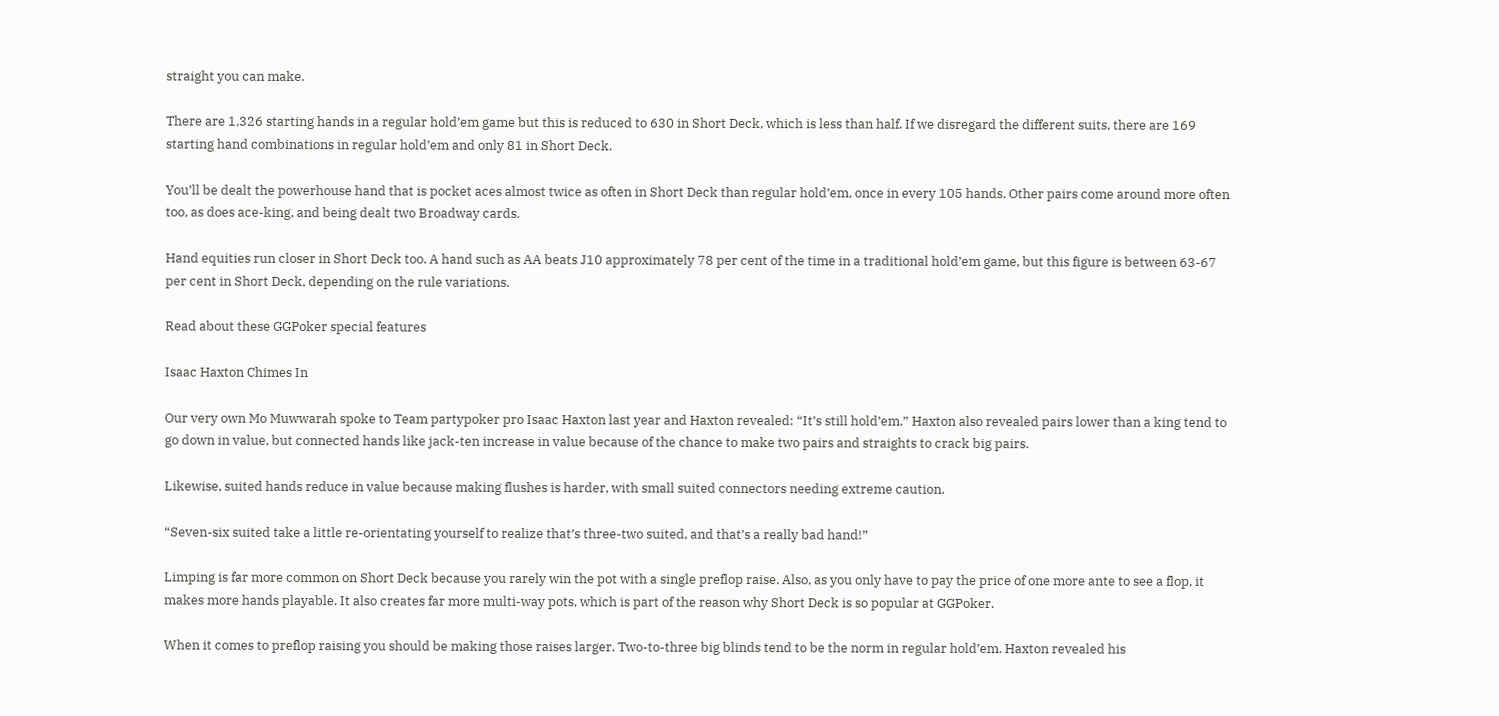straight you can make.

There are 1,326 starting hands in a regular hold’em game but this is reduced to 630 in Short Deck, which is less than half. If we disregard the different suits, there are 169 starting hand combinations in regular hold’em and only 81 in Short Deck.

You’ll be dealt the powerhouse hand that is pocket aces almost twice as often in Short Deck than regular hold’em, once in every 105 hands. Other pairs come around more often too, as does ace-king, and being dealt two Broadway cards.

Hand equities run closer in Short Deck too. A hand such as AA beats J10 approximately 78 per cent of the time in a traditional hold’em game, but this figure is between 63-67 per cent in Short Deck, depending on the rule variations.

Read about these GGPoker special features

Isaac Haxton Chimes In

Our very own Mo Muwwarah spoke to Team partypoker pro Isaac Haxton last year and Haxton revealed: “It’s still hold’em.” Haxton also revealed pairs lower than a king tend to go down in value, but connected hands like jack-ten increase in value because of the chance to make two pairs and straights to crack big pairs.

Likewise, suited hands reduce in value because making flushes is harder, with small suited connectors needing extreme caution.

“Seven-six suited take a little re-orientating yourself to realize that’s three-two suited, and that’s a really bad hand!”

Limping is far more common on Short Deck because you rarely win the pot with a single preflop raise. Also, as you only have to pay the price of one more ante to see a flop, it makes more hands playable. It also creates far more multi-way pots, which is part of the reason why Short Deck is so popular at GGPoker.

When it comes to preflop raising you should be making those raises larger. Two-to-three big blinds tend to be the norm in regular hold’em. Haxton revealed his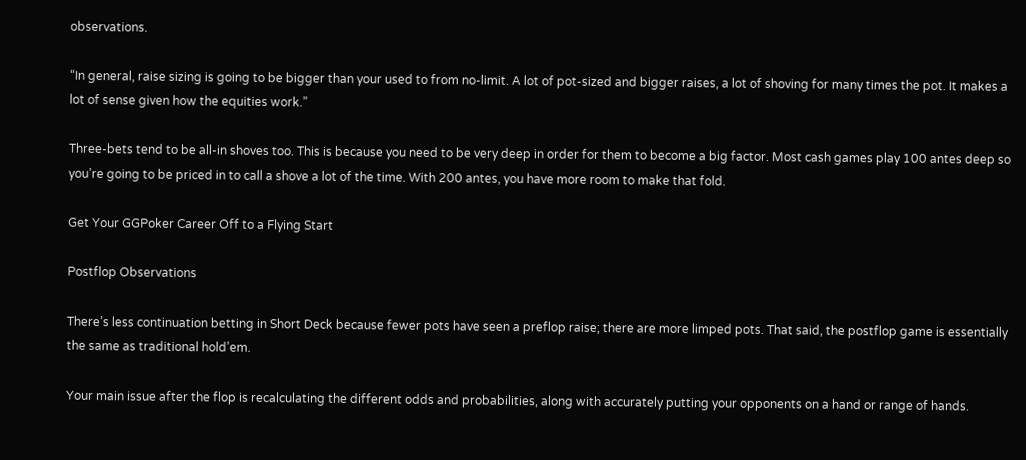observations.

“In general, raise sizing is going to be bigger than your used to from no-limit. A lot of pot-sized and bigger raises, a lot of shoving for many times the pot. It makes a lot of sense given how the equities work.”

Three-bets tend to be all-in shoves too. This is because you need to be very deep in order for them to become a big factor. Most cash games play 100 antes deep so you’re going to be priced in to call a shove a lot of the time. With 200 antes, you have more room to make that fold.

Get Your GGPoker Career Off to a Flying Start

Postflop Observations

There’s less continuation betting in Short Deck because fewer pots have seen a preflop raise; there are more limped pots. That said, the postflop game is essentially the same as traditional hold’em.

Your main issue after the flop is recalculating the different odds and probabilities, along with accurately putting your opponents on a hand or range of hands.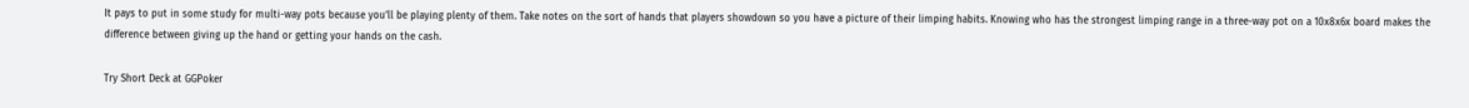It pays to put in some study for multi-way pots because you’ll be playing plenty of them. Take notes on the sort of hands that players showdown so you have a picture of their limping habits. Knowing who has the strongest limping range in a three-way pot on a 10x8x6x board makes the difference between giving up the hand or getting your hands on the cash.

Try Short Deck at GGPoker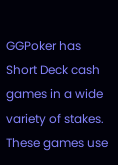GGPoker has Short Deck cash games in a wide variety of stakes. These games use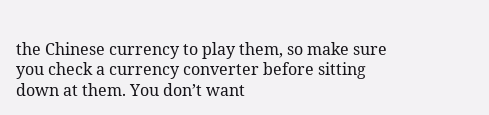the Chinese currency to play them, so make sure you check a currency converter before sitting down at them. You don’t want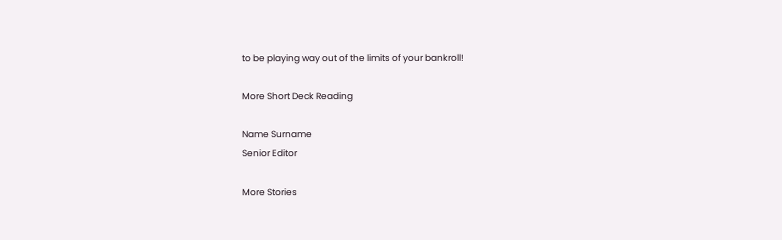to be playing way out of the limits of your bankroll!

More Short Deck Reading

Name Surname
Senior Editor

More Stories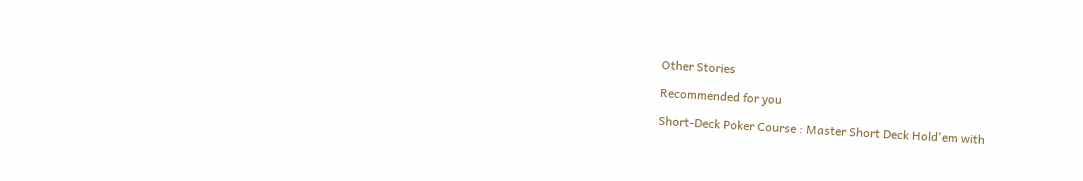Other Stories

Recommended for you

Short-Deck Poker Course : Master Short Deck Hold'em with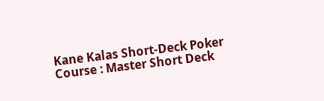Kane Kalas Short-Deck Poker Course : Master Short Deck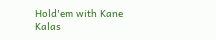Hold'em with Kane Kalas